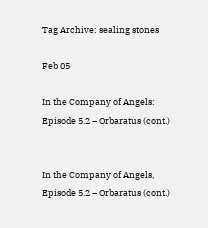Tag Archive: sealing stones

Feb 05

In the Company of Angels: Episode 5.2 – Orbaratus (cont.)


In the Company of Angels, Episode 5.2 – Orbaratus (cont.)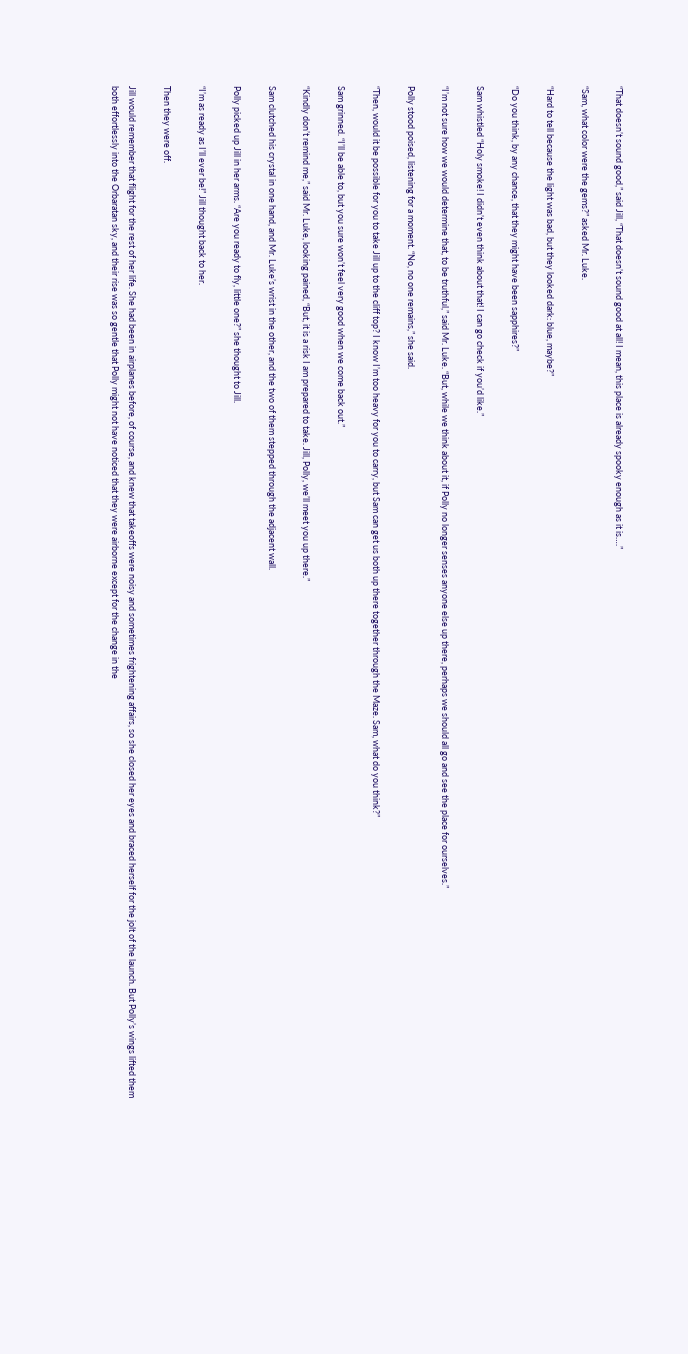“That doesn’t sound good,” said Jill, “That doesn’t sound good at all! I mean, this place is already spooky enough as it is….”

“Sam, what color were the gems?” asked Mr. Luke.

“Hard to tell because the light was bad, but they looked dark: blue, maybe?”

“Do you think, by any chance, that they might have been sapphires?”

Sam whistled “Holy smoke! I didn’t even think about that! I can go check if you’d like.”

“I’m not sure how we would determine that, to be truthful,” said Mr. Luke. “But, while we think about it, if Polly no longer senses anyone else up there, perhaps we should all go and see the place for ourselves.”

Polly stood poised, listening for a moment. “No, no one remains,” she said.

“Then, would it be possible for you to take Jill up to the cliff top? I know I’m too heavy for you to carry, but Sam can get us both up there together through the Maze. Sam, what do you think?”

Sam grinned. “I’ll be able to, but you sure won’t feel very good when we come back out.”

“Kindly don’t remind me,” said Mr. Luke, looking pained, “But, it is a risk I am prepared to take. Jill, Polly, we’ll meet you up there.”

Sam clutched his crystal in one hand, and Mr. Luke’s wrist in the other, and the two of them stepped through the adjacent wall.

Polly picked up Jill in her arms. “Are you ready to fly, little one?” she thought to Jill.

“I’m as ready as I’ll ever be!” Jill thought back to her.

Then they were off.

Jill would remember that flight for the rest of her life. She had been in airplanes before, of course, and knew that takeoffs were noisy and sometimes frightening affairs, so she closed her eyes and braced herself for the jolt of the launch. But Polly’s wings lifted them both effortlessly into the Orbaratan sky, and their rise was so gentle that Polly might not have noticed that they were airborne except for the change in the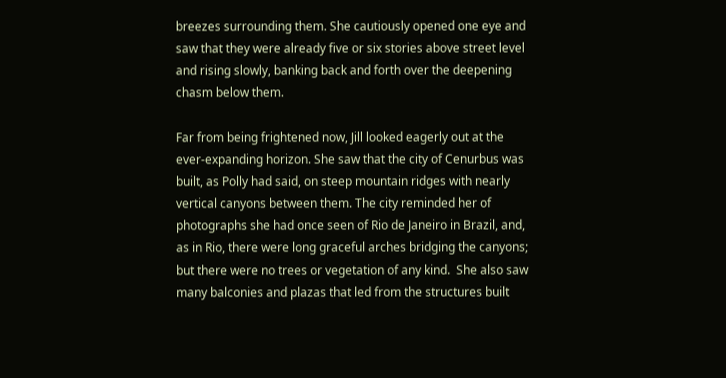breezes surrounding them. She cautiously opened one eye and saw that they were already five or six stories above street level and rising slowly, banking back and forth over the deepening chasm below them.

Far from being frightened now, Jill looked eagerly out at the ever-expanding horizon. She saw that the city of Cenurbus was built, as Polly had said, on steep mountain ridges with nearly vertical canyons between them. The city reminded her of photographs she had once seen of Rio de Janeiro in Brazil, and, as in Rio, there were long graceful arches bridging the canyons; but there were no trees or vegetation of any kind.  She also saw many balconies and plazas that led from the structures built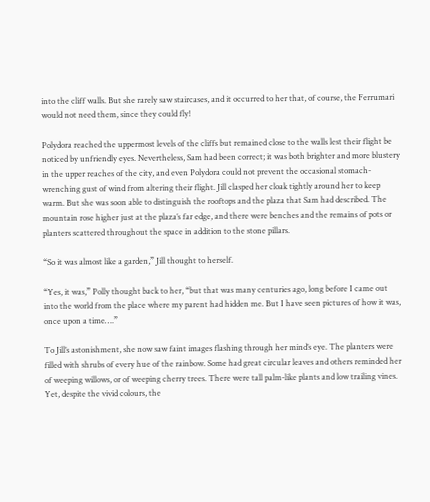into the cliff walls. But she rarely saw staircases, and it occurred to her that, of course, the Ferrumari would not need them, since they could fly!

Polydora reached the uppermost levels of the cliffs but remained close to the walls lest their flight be noticed by unfriendly eyes. Nevertheless, Sam had been correct; it was both brighter and more blustery in the upper reaches of the city, and even Polydora could not prevent the occasional stomach-wrenching gust of wind from altering their flight. Jill clasped her cloak tightly around her to keep warm. But she was soon able to distinguish the rooftops and the plaza that Sam had described. The mountain rose higher just at the plaza’s far edge, and there were benches and the remains of pots or planters scattered throughout the space in addition to the stone pillars.

“So it was almost like a garden,” Jill thought to herself.

“Yes, it was,” Polly thought back to her, “but that was many centuries ago, long before I came out into the world from the place where my parent had hidden me. But I have seen pictures of how it was, once upon a time….”

To Jill’s astonishment, she now saw faint images flashing through her mind’s eye. The planters were filled with shrubs of every hue of the rainbow. Some had great circular leaves and others reminded her of weeping willows, or of weeping cherry trees. There were tall palm-like plants and low trailing vines. Yet, despite the vivid colours, the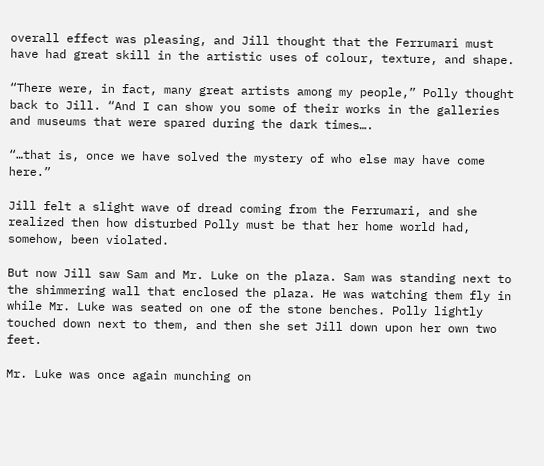overall effect was pleasing, and Jill thought that the Ferrumari must have had great skill in the artistic uses of colour, texture, and shape.

“There were, in fact, many great artists among my people,” Polly thought back to Jill. “And I can show you some of their works in the galleries and museums that were spared during the dark times….

“…that is, once we have solved the mystery of who else may have come here.”

Jill felt a slight wave of dread coming from the Ferrumari, and she realized then how disturbed Polly must be that her home world had, somehow, been violated.

But now Jill saw Sam and Mr. Luke on the plaza. Sam was standing next to the shimmering wall that enclosed the plaza. He was watching them fly in while Mr. Luke was seated on one of the stone benches. Polly lightly touched down next to them, and then she set Jill down upon her own two feet.

Mr. Luke was once again munching on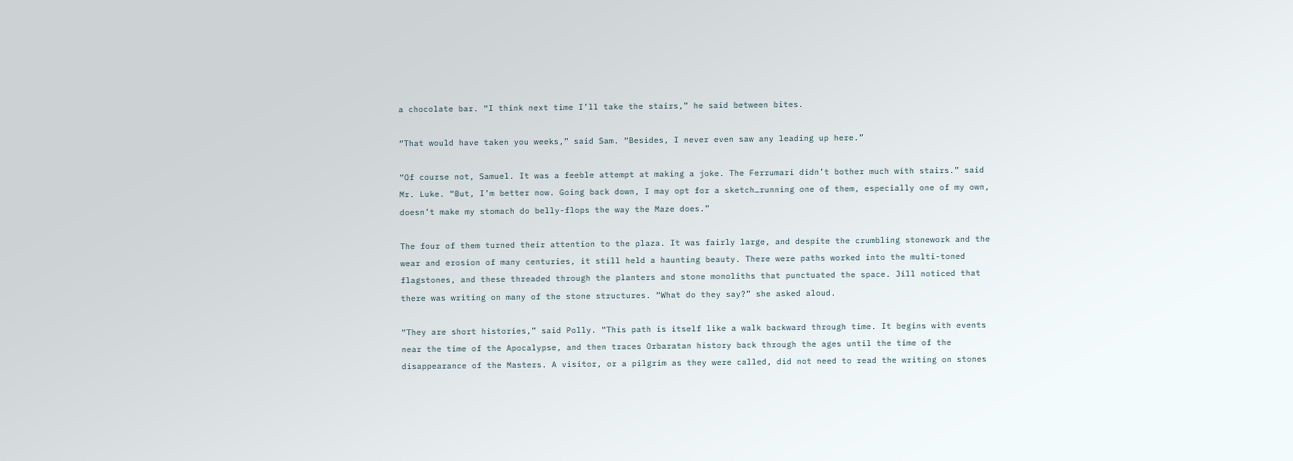a chocolate bar. “I think next time I’ll take the stairs,” he said between bites.

“That would have taken you weeks,” said Sam. “Besides, I never even saw any leading up here.”

“Of course not, Samuel. It was a feeble attempt at making a joke. The Ferrumari didn’t bother much with stairs.” said Mr. Luke. “But, I’m better now. Going back down, I may opt for a sketch…running one of them, especially one of my own, doesn’t make my stomach do belly-flops the way the Maze does.”

The four of them turned their attention to the plaza. It was fairly large, and despite the crumbling stonework and the wear and erosion of many centuries, it still held a haunting beauty. There were paths worked into the multi-toned flagstones, and these threaded through the planters and stone monoliths that punctuated the space. Jill noticed that there was writing on many of the stone structures. “What do they say?” she asked aloud.

“They are short histories,” said Polly. “This path is itself like a walk backward through time. It begins with events near the time of the Apocalypse, and then traces Orbaratan history back through the ages until the time of the disappearance of the Masters. A visitor, or a pilgrim as they were called, did not need to read the writing on stones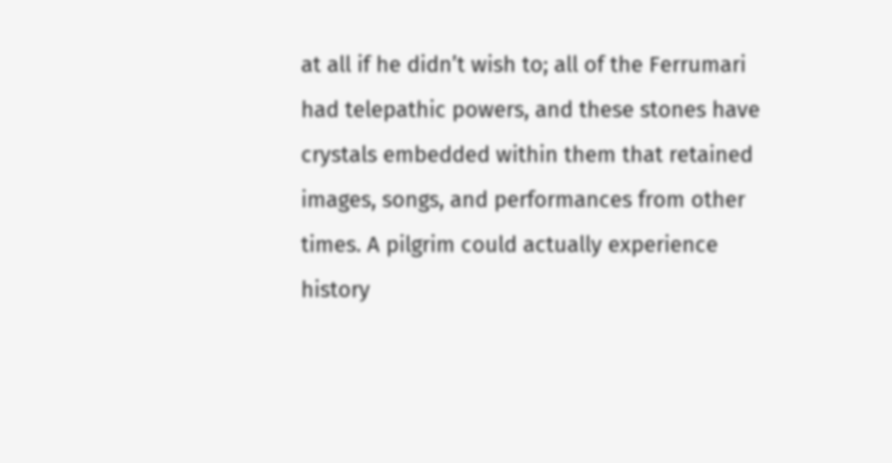at all if he didn’t wish to; all of the Ferrumari had telepathic powers, and these stones have crystals embedded within them that retained images, songs, and performances from other times. A pilgrim could actually experience history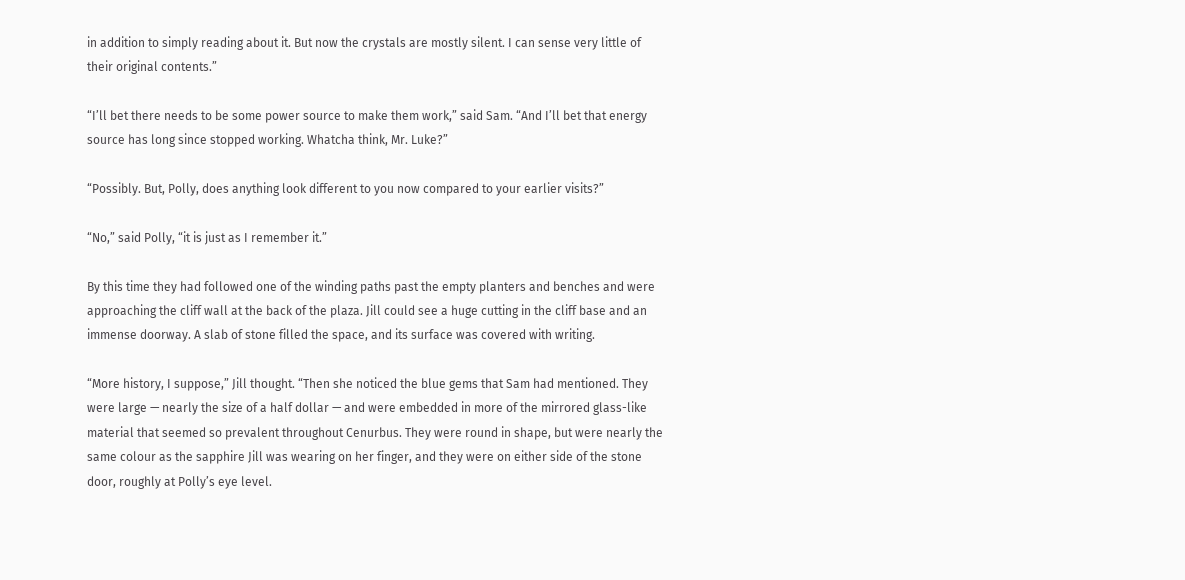in addition to simply reading about it. But now the crystals are mostly silent. I can sense very little of their original contents.”

“I’ll bet there needs to be some power source to make them work,” said Sam. “And I’ll bet that energy source has long since stopped working. Whatcha think, Mr. Luke?”

“Possibly. But, Polly, does anything look different to you now compared to your earlier visits?”

“No,” said Polly, “it is just as I remember it.”

By this time they had followed one of the winding paths past the empty planters and benches and were approaching the cliff wall at the back of the plaza. Jill could see a huge cutting in the cliff base and an immense doorway. A slab of stone filled the space, and its surface was covered with writing.

“More history, I suppose,” Jill thought. “Then she noticed the blue gems that Sam had mentioned. They were large — nearly the size of a half dollar — and were embedded in more of the mirrored glass-like material that seemed so prevalent throughout Cenurbus. They were round in shape, but were nearly the same colour as the sapphire Jill was wearing on her finger, and they were on either side of the stone door, roughly at Polly’s eye level.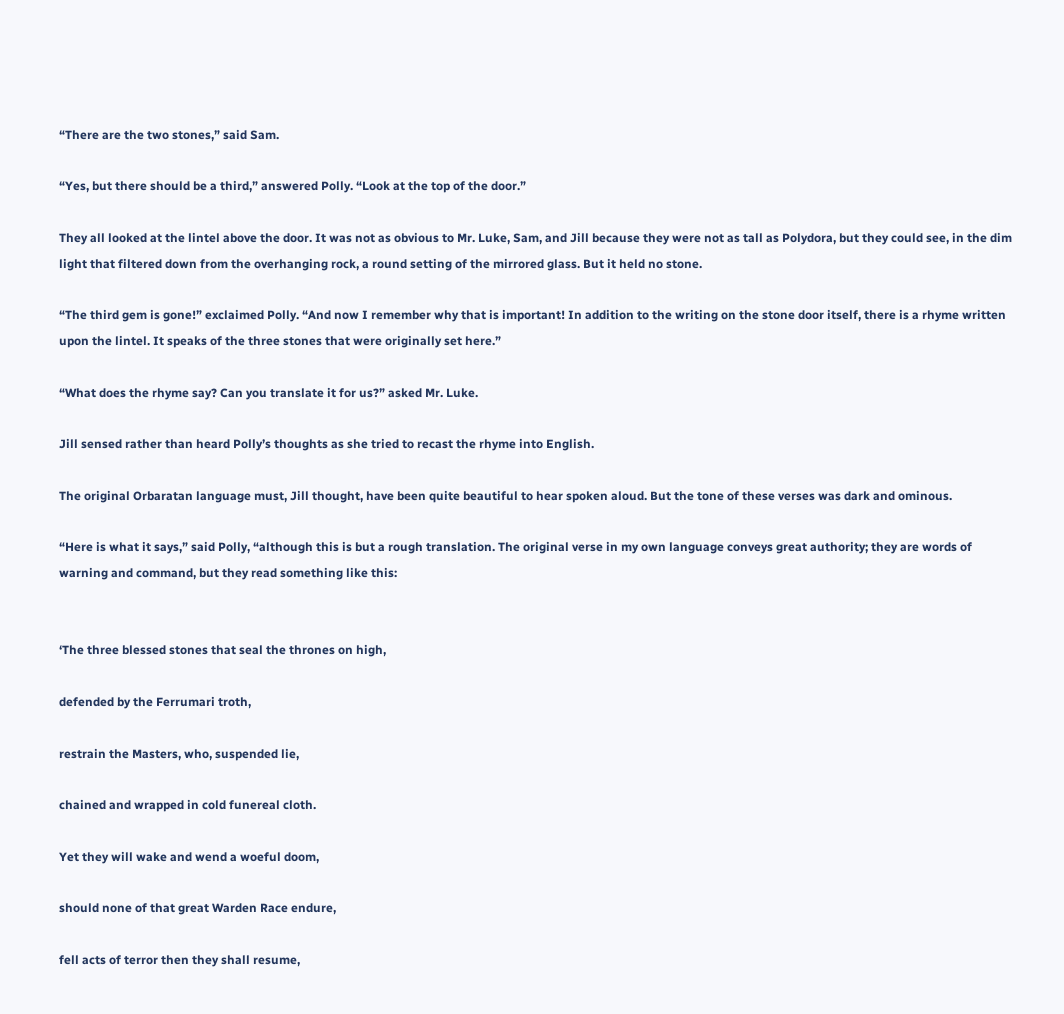“There are the two stones,” said Sam.

“Yes, but there should be a third,” answered Polly. “Look at the top of the door.”

They all looked at the lintel above the door. It was not as obvious to Mr. Luke, Sam, and Jill because they were not as tall as Polydora, but they could see, in the dim light that filtered down from the overhanging rock, a round setting of the mirrored glass. But it held no stone.

“The third gem is gone!” exclaimed Polly. “And now I remember why that is important! In addition to the writing on the stone door itself, there is a rhyme written upon the lintel. It speaks of the three stones that were originally set here.”

“What does the rhyme say? Can you translate it for us?” asked Mr. Luke.

Jill sensed rather than heard Polly’s thoughts as she tried to recast the rhyme into English.

The original Orbaratan language must, Jill thought, have been quite beautiful to hear spoken aloud. But the tone of these verses was dark and ominous.

“Here is what it says,” said Polly, “although this is but a rough translation. The original verse in my own language conveys great authority; they are words of warning and command, but they read something like this:


‘The three blessed stones that seal the thrones on high,

defended by the Ferrumari troth,

restrain the Masters, who, suspended lie,

chained and wrapped in cold funereal cloth.

Yet they will wake and wend a woeful doom,

should none of that great Warden Race endure,

fell acts of terror then they shall resume,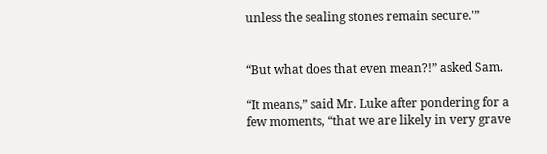unless the sealing stones remain secure.'”


“But what does that even mean?!” asked Sam.

“It means,” said Mr. Luke after pondering for a few moments, “that we are likely in very grave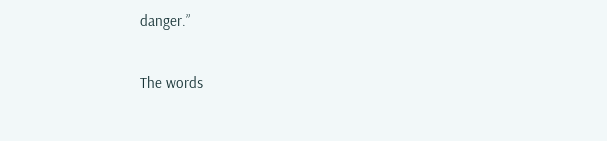danger.”

The words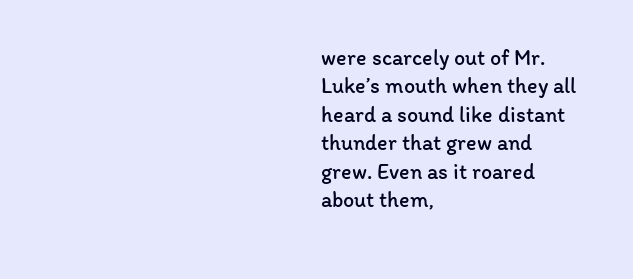were scarcely out of Mr. Luke’s mouth when they all heard a sound like distant thunder that grew and grew. Even as it roared about them,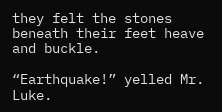they felt the stones beneath their feet heave and buckle.

“Earthquake!” yelled Mr. Luke.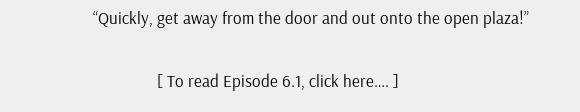“Quickly, get away from the door and out onto the open plaza!”

                [ To read Episode 6.1, click here…. ]